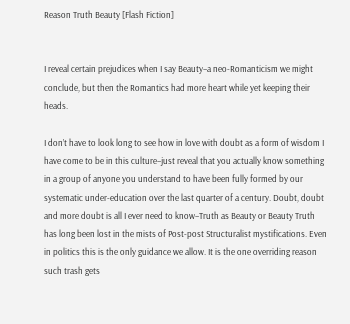Reason Truth Beauty [Flash Fiction]


I reveal certain prejudices when I say Beauty–a neo-Romanticism we might conclude, but then the Romantics had more heart while yet keeping their heads.

I don’t have to look long to see how in love with doubt as a form of wisdom I have come to be in this culture–just reveal that you actually know something in a group of anyone you understand to have been fully formed by our systematic under-education over the last quarter of a century. Doubt, doubt and more doubt is all I ever need to know–Truth as Beauty or Beauty Truth has long been lost in the mists of Post-post Structuralist mystifications. Even in politics this is the only guidance we allow. It is the one overriding reason such trash gets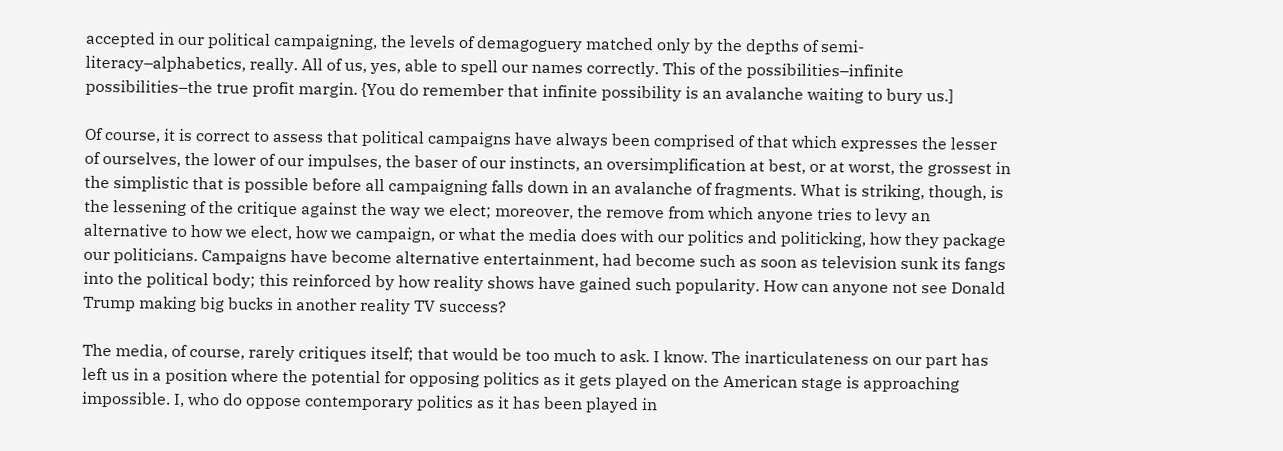accepted in our political campaigning, the levels of demagoguery matched only by the depths of semi-literacy–alphabetics, really. All of us, yes, able to spell our names correctly. This of the possibilities–infinite possibilities–the true profit margin. {You do remember that infinite possibility is an avalanche waiting to bury us.]

Of course, it is correct to assess that political campaigns have always been comprised of that which expresses the lesser of ourselves, the lower of our impulses, the baser of our instincts, an oversimplification at best, or at worst, the grossest in the simplistic that is possible before all campaigning falls down in an avalanche of fragments. What is striking, though, is the lessening of the critique against the way we elect; moreover, the remove from which anyone tries to levy an alternative to how we elect, how we campaign, or what the media does with our politics and politicking, how they package our politicians. Campaigns have become alternative entertainment, had become such as soon as television sunk its fangs into the political body; this reinforced by how reality shows have gained such popularity. How can anyone not see Donald Trump making big bucks in another reality TV success?

The media, of course, rarely critiques itself; that would be too much to ask. I know. The inarticulateness on our part has left us in a position where the potential for opposing politics as it gets played on the American stage is approaching impossible. I, who do oppose contemporary politics as it has been played in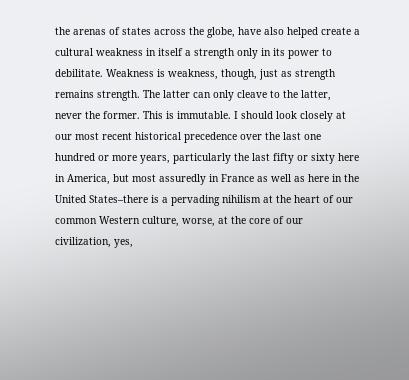the arenas of states across the globe, have also helped create a cultural weakness in itself a strength only in its power to debilitate. Weakness is weakness, though, just as strength remains strength. The latter can only cleave to the latter, never the former. This is immutable. I should look closely at our most recent historical precedence over the last one hundred or more years, particularly the last fifty or sixty here in America, but most assuredly in France as well as here in the United States–there is a pervading nihilism at the heart of our common Western culture, worse, at the core of our civilization, yes,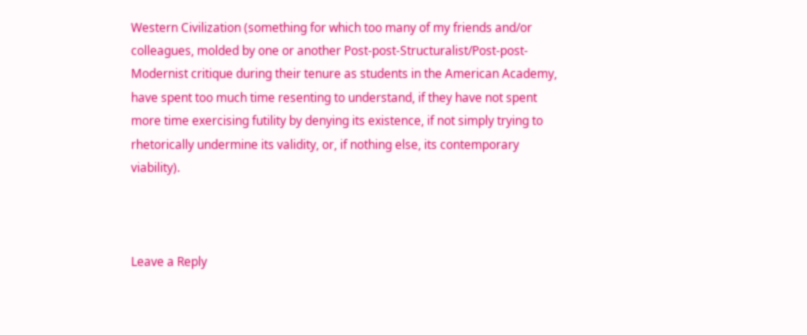Western Civilization (something for which too many of my friends and/or colleagues, molded by one or another Post-post-Structuralist/Post-post-Modernist critique during their tenure as students in the American Academy, have spent too much time resenting to understand, if they have not spent more time exercising futility by denying its existence, if not simply trying to rhetorically undermine its validity, or, if nothing else, its contemporary viability).



Leave a Reply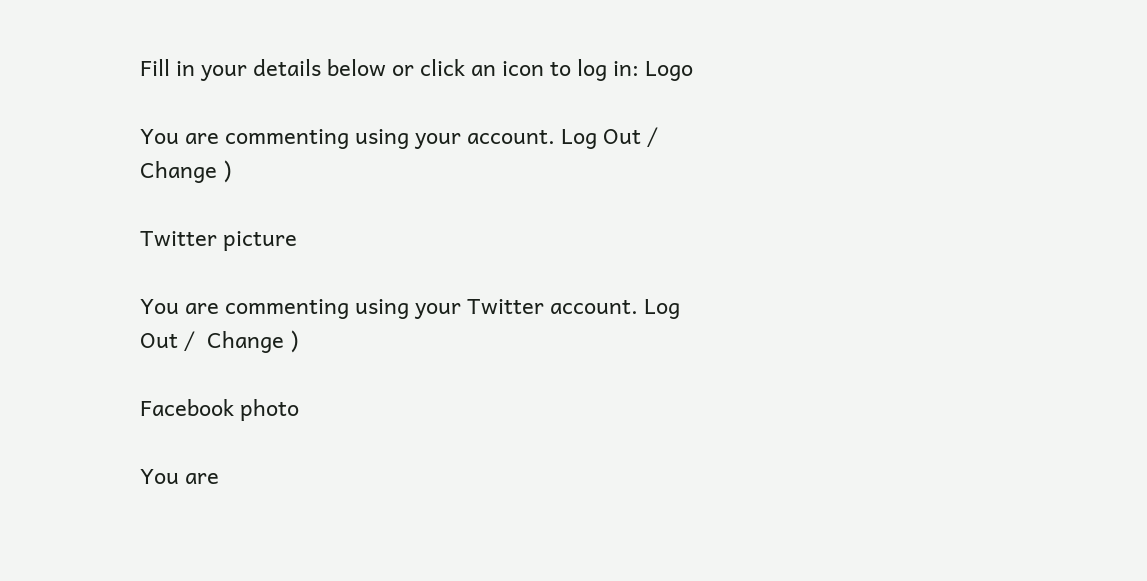Fill in your details below or click an icon to log in: Logo

You are commenting using your account. Log Out /  Change )

Twitter picture

You are commenting using your Twitter account. Log Out /  Change )

Facebook photo

You are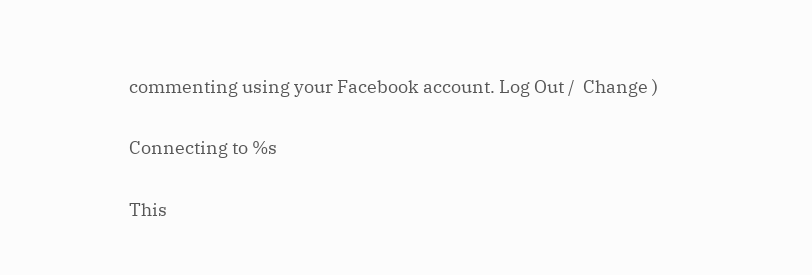commenting using your Facebook account. Log Out /  Change )

Connecting to %s

This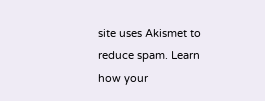site uses Akismet to reduce spam. Learn how your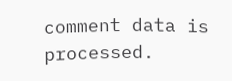comment data is processed.